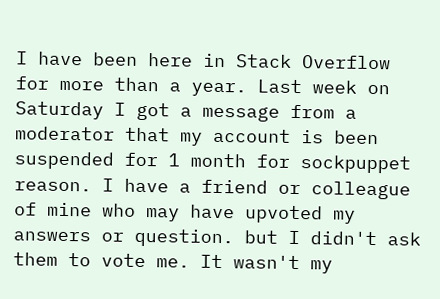I have been here in Stack Overflow for more than a year. Last week on Saturday I got a message from a moderator that my account is been suspended for 1 month for sockpuppet reason. I have a friend or colleague of mine who may have upvoted my answers or question. but I didn't ask them to vote me. It wasn't my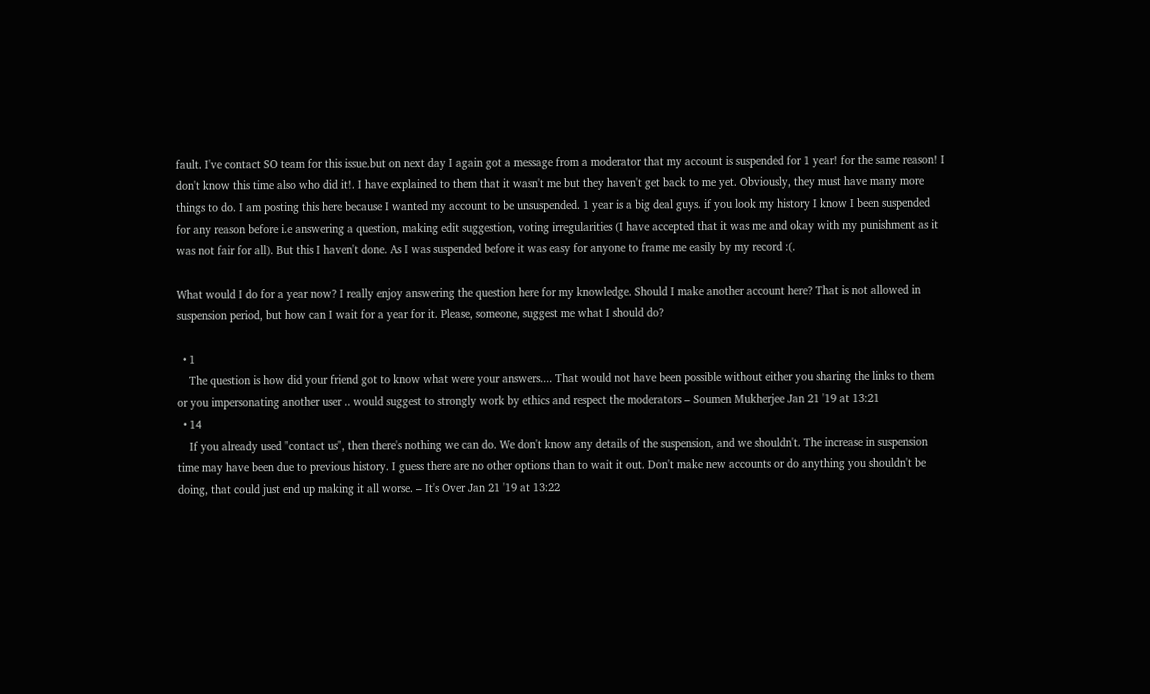fault. I've contact SO team for this issue.but on next day I again got a message from a moderator that my account is suspended for 1 year! for the same reason! I don't know this time also who did it!. I have explained to them that it wasn't me but they haven't get back to me yet. Obviously, they must have many more things to do. I am posting this here because I wanted my account to be unsuspended. 1 year is a big deal guys. if you look my history I know I been suspended for any reason before i.e answering a question, making edit suggestion, voting irregularities (I have accepted that it was me and okay with my punishment as it was not fair for all). But this I haven't done. As I was suspended before it was easy for anyone to frame me easily by my record :(.

What would I do for a year now? I really enjoy answering the question here for my knowledge. Should I make another account here? That is not allowed in suspension period, but how can I wait for a year for it. Please, someone, suggest me what I should do?

  • 1
    The question is how did your friend got to know what were your answers.... That would not have been possible without either you sharing the links to them or you impersonating another user .. would suggest to strongly work by ethics and respect the moderators – Soumen Mukherjee Jan 21 '19 at 13:21
  • 14
    If you already used "contact us", then there's nothing we can do. We don't know any details of the suspension, and we shouldn't. The increase in suspension time may have been due to previous history. I guess there are no other options than to wait it out. Don't make new accounts or do anything you shouldn't be doing, that could just end up making it all worse. – It's Over Jan 21 '19 at 13:22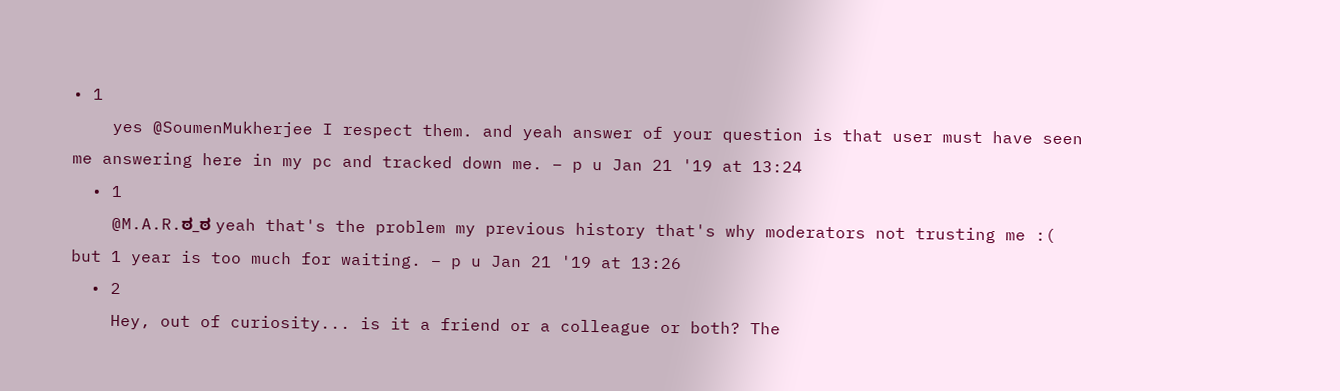• 1
    yes @SoumenMukherjee I respect them. and yeah answer of your question is that user must have seen me answering here in my pc and tracked down me. – p u Jan 21 '19 at 13:24
  • 1
    @M.A.R.ಠ_ಠ yeah that's the problem my previous history that's why moderators not trusting me :( but 1 year is too much for waiting. – p u Jan 21 '19 at 13:26
  • 2
    Hey, out of curiosity... is it a friend or a colleague or both? The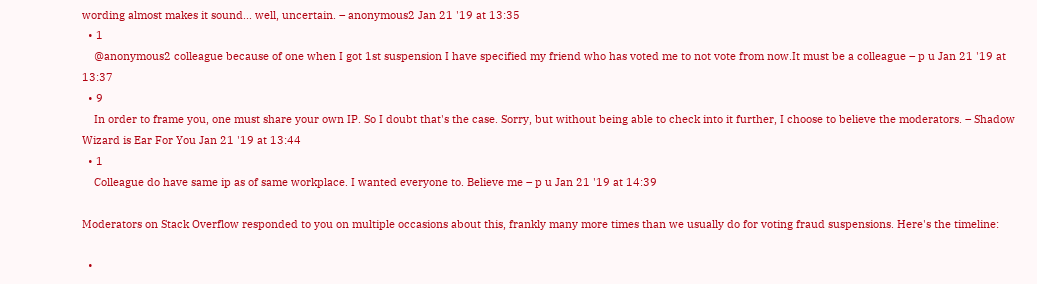wording almost makes it sound... well, uncertain. – anonymous2 Jan 21 '19 at 13:35
  • 1
    @anonymous2 colleague because of one when I got 1st suspension I have specified my friend who has voted me to not vote from now.It must be a colleague – p u Jan 21 '19 at 13:37
  • 9
    In order to frame you, one must share your own IP. So I doubt that's the case. Sorry, but without being able to check into it further, I choose to believe the moderators. – Shadow Wizard is Ear For You Jan 21 '19 at 13:44
  • 1
    Colleague do have same ip as of same workplace. I wanted everyone to. Believe me – p u Jan 21 '19 at 14:39

Moderators on Stack Overflow responded to you on multiple occasions about this, frankly many more times than we usually do for voting fraud suspensions. Here's the timeline:

  •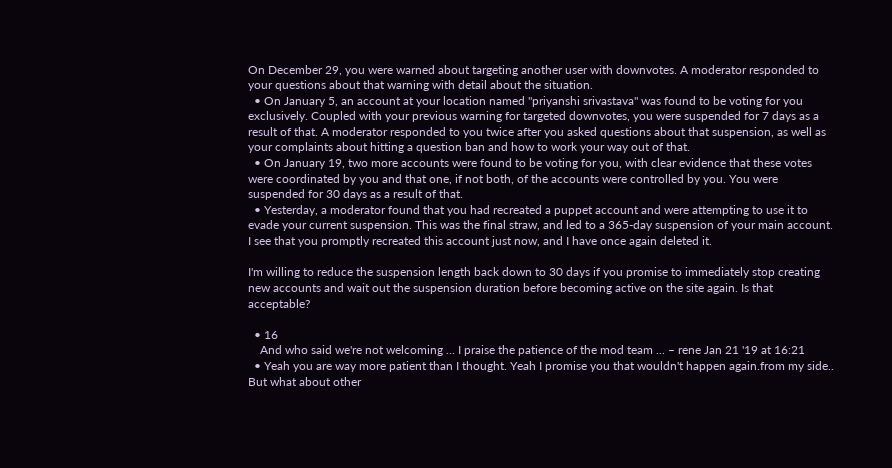On December 29, you were warned about targeting another user with downvotes. A moderator responded to your questions about that warning with detail about the situation.
  • On January 5, an account at your location named "priyanshi srivastava" was found to be voting for you exclusively. Coupled with your previous warning for targeted downvotes, you were suspended for 7 days as a result of that. A moderator responded to you twice after you asked questions about that suspension, as well as your complaints about hitting a question ban and how to work your way out of that.
  • On January 19, two more accounts were found to be voting for you, with clear evidence that these votes were coordinated by you and that one, if not both, of the accounts were controlled by you. You were suspended for 30 days as a result of that.
  • Yesterday, a moderator found that you had recreated a puppet account and were attempting to use it to evade your current suspension. This was the final straw, and led to a 365-day suspension of your main account. I see that you promptly recreated this account just now, and I have once again deleted it.

I'm willing to reduce the suspension length back down to 30 days if you promise to immediately stop creating new accounts and wait out the suspension duration before becoming active on the site again. Is that acceptable?

  • 16
    And who said we're not welcoming ... I praise the patience of the mod team ... – rene Jan 21 '19 at 16:21
  • Yeah you are way more patient than I thought. Yeah I promise you that wouldn't happen again.from my side.. But what about other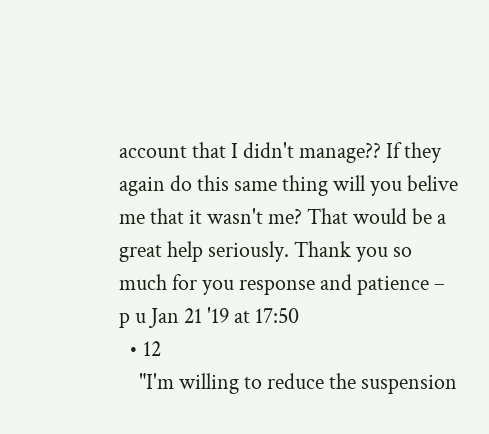account that I didn't manage?? If they again do this same thing will you belive me that it wasn't me? That would be a great help seriously. Thank you so much for you response and patience – p u Jan 21 '19 at 17:50
  • 12
    "I'm willing to reduce the suspension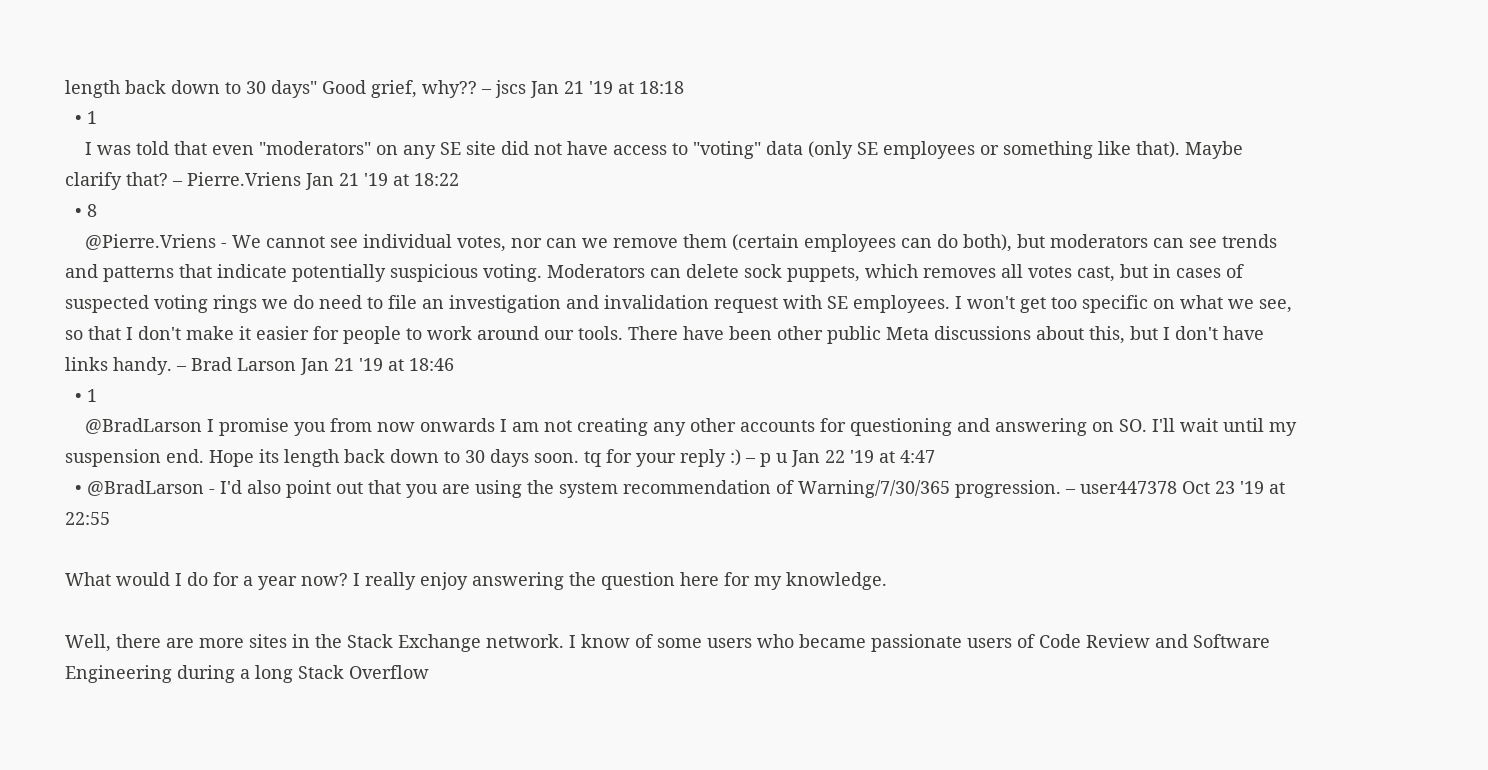length back down to 30 days" Good grief, why?? – jscs Jan 21 '19 at 18:18
  • 1
    I was told that even "moderators" on any SE site did not have access to "voting" data (only SE employees or something like that). Maybe clarify that? – Pierre.Vriens Jan 21 '19 at 18:22
  • 8
    @Pierre.Vriens - We cannot see individual votes, nor can we remove them (certain employees can do both), but moderators can see trends and patterns that indicate potentially suspicious voting. Moderators can delete sock puppets, which removes all votes cast, but in cases of suspected voting rings we do need to file an investigation and invalidation request with SE employees. I won't get too specific on what we see, so that I don't make it easier for people to work around our tools. There have been other public Meta discussions about this, but I don't have links handy. – Brad Larson Jan 21 '19 at 18:46
  • 1
    @BradLarson I promise you from now onwards I am not creating any other accounts for questioning and answering on SO. I'll wait until my suspension end. Hope its length back down to 30 days soon. tq for your reply :) – p u Jan 22 '19 at 4:47
  • @BradLarson - I'd also point out that you are using the system recommendation of Warning/7/30/365 progression. – user447378 Oct 23 '19 at 22:55

What would I do for a year now? I really enjoy answering the question here for my knowledge.

Well, there are more sites in the Stack Exchange network. I know of some users who became passionate users of Code Review and Software Engineering during a long Stack Overflow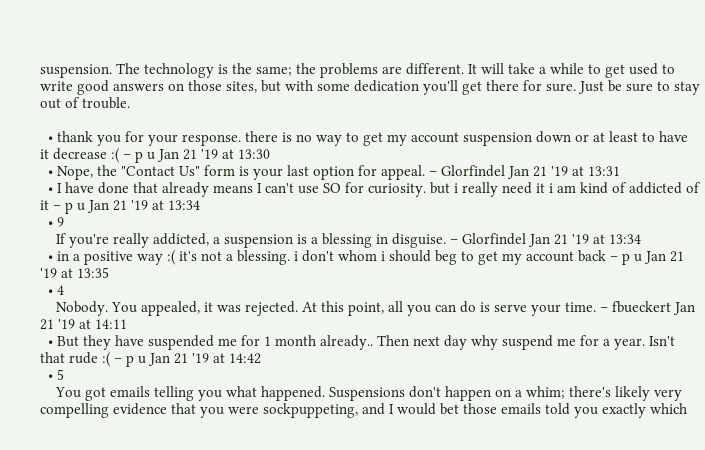suspension. The technology is the same; the problems are different. It will take a while to get used to write good answers on those sites, but with some dedication you'll get there for sure. Just be sure to stay out of trouble.

  • thank you for your response. there is no way to get my account suspension down or at least to have it decrease :( – p u Jan 21 '19 at 13:30
  • Nope, the "Contact Us" form is your last option for appeal. – Glorfindel Jan 21 '19 at 13:31
  • I have done that already means I can't use SO for curiosity. but i really need it i am kind of addicted of it – p u Jan 21 '19 at 13:34
  • 9
    If you're really addicted, a suspension is a blessing in disguise. – Glorfindel Jan 21 '19 at 13:34
  • in a positive way :( it's not a blessing. i don't whom i should beg to get my account back – p u Jan 21 '19 at 13:35
  • 4
    Nobody. You appealed, it was rejected. At this point, all you can do is serve your time. – fbueckert Jan 21 '19 at 14:11
  • But they have suspended me for 1 month already.. Then next day why suspend me for a year. Isn't that rude :( – p u Jan 21 '19 at 14:42
  • 5
    You got emails telling you what happened. Suspensions don't happen on a whim; there's likely very compelling evidence that you were sockpuppeting, and I would bet those emails told you exactly which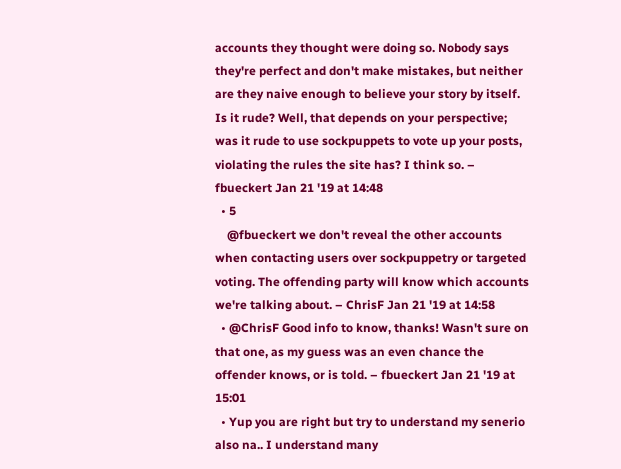accounts they thought were doing so. Nobody says they're perfect and don't make mistakes, but neither are they naive enough to believe your story by itself. Is it rude? Well, that depends on your perspective; was it rude to use sockpuppets to vote up your posts, violating the rules the site has? I think so. – fbueckert Jan 21 '19 at 14:48
  • 5
    @fbueckert we don't reveal the other accounts when contacting users over sockpuppetry or targeted voting. The offending party will know which accounts we're talking about. – ChrisF Jan 21 '19 at 14:58
  • @ChrisF Good info to know, thanks! Wasn't sure on that one, as my guess was an even chance the offender knows, or is told. – fbueckert Jan 21 '19 at 15:01
  • Yup you are right but try to understand my senerio also na.. I understand many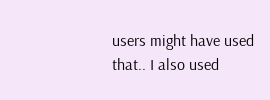users might have used that.. I also used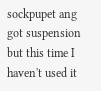sockpupet ang got suspension but this time I haven't used it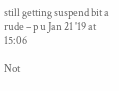still getting suspend bit a rude – p u Jan 21 '19 at 15:06

Not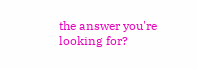the answer you're looking for?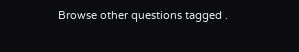Browse other questions tagged .